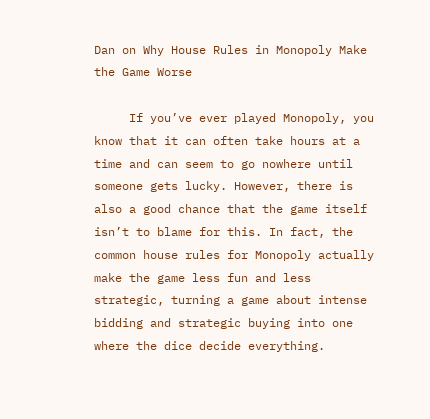Dan on Why House Rules in Monopoly Make the Game Worse

     If you’ve ever played Monopoly, you know that it can often take hours at a time and can seem to go nowhere until someone gets lucky. However, there is also a good chance that the game itself isn’t to blame for this. In fact, the common house rules for Monopoly actually make the game less fun and less strategic, turning a game about intense bidding and strategic buying into one where the dice decide everything.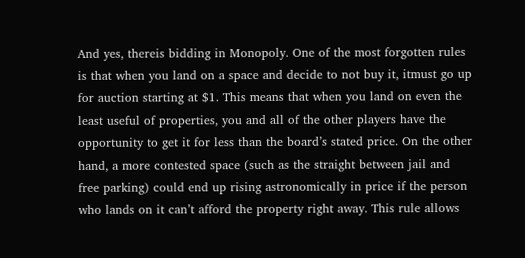And yes, thereis bidding in Monopoly. One of the most forgotten rules is that when you land on a space and decide to not buy it, itmust go up for auction starting at $1. This means that when you land on even the least useful of properties, you and all of the other players have the opportunity to get it for less than the board’s stated price. On the other hand, a more contested space (such as the straight between jail and free parking) could end up rising astronomically in price if the person who lands on it can’t afford the property right away. This rule allows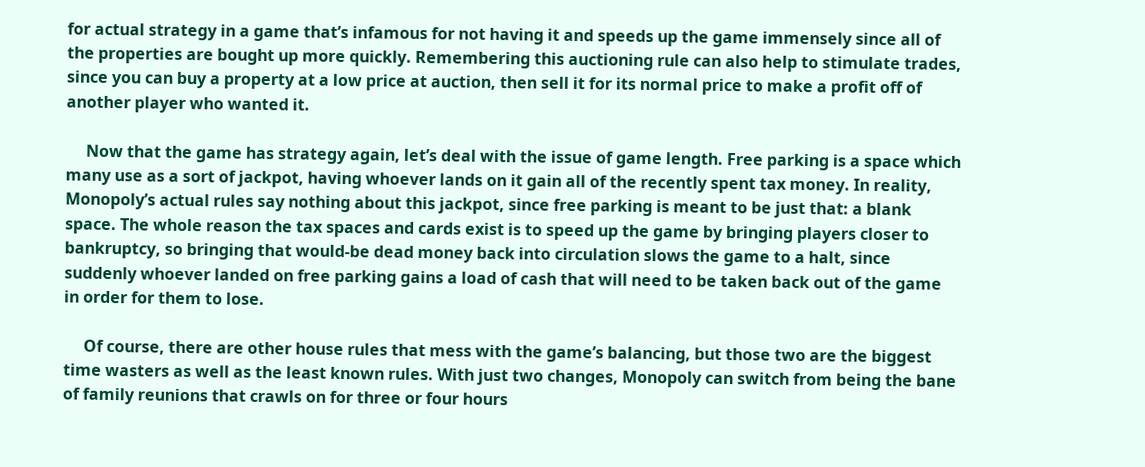for actual strategy in a game that’s infamous for not having it and speeds up the game immensely since all of the properties are bought up more quickly. Remembering this auctioning rule can also help to stimulate trades, since you can buy a property at a low price at auction, then sell it for its normal price to make a profit off of another player who wanted it.

     Now that the game has strategy again, let’s deal with the issue of game length. Free parking is a space which many use as a sort of jackpot, having whoever lands on it gain all of the recently spent tax money. In reality, Monopoly’s actual rules say nothing about this jackpot, since free parking is meant to be just that: a blank space. The whole reason the tax spaces and cards exist is to speed up the game by bringing players closer to bankruptcy, so bringing that would-be dead money back into circulation slows the game to a halt, since suddenly whoever landed on free parking gains a load of cash that will need to be taken back out of the game in order for them to lose.

     Of course, there are other house rules that mess with the game’s balancing, but those two are the biggest time wasters as well as the least known rules. With just two changes, Monopoly can switch from being the bane of family reunions that crawls on for three or four hours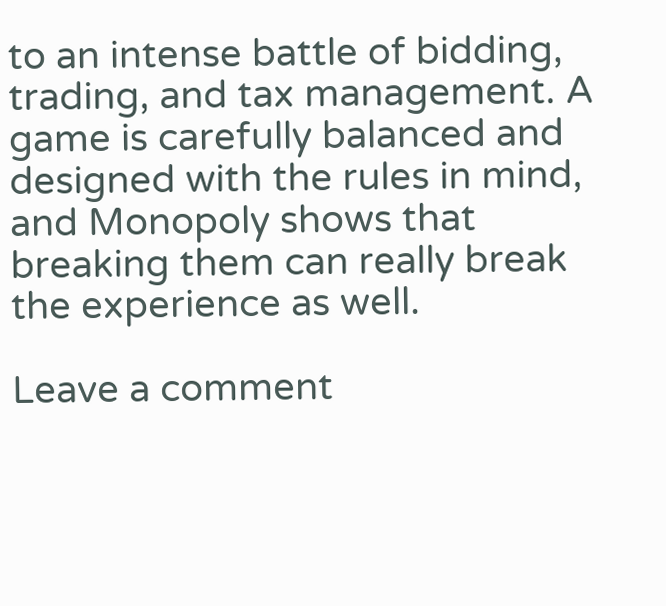to an intense battle of bidding, trading, and tax management. A game is carefully balanced and designed with the rules in mind, and Monopoly shows that breaking them can really break the experience as well.

Leave a comment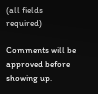(all fields required)

Comments will be approved before showing up.